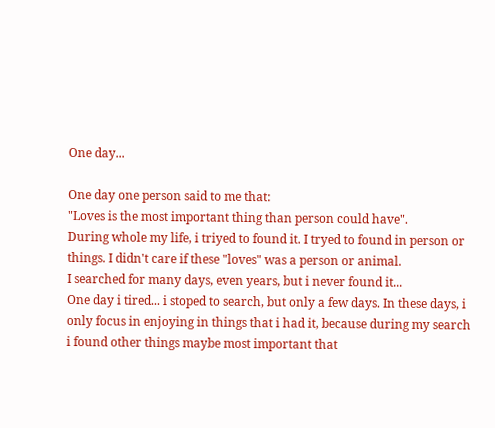One day...

One day one person said to me that:
"Loves is the most important thing than person could have".
During whole my life, i triyed to found it. I tryed to found in person or things. I didn't care if these "loves" was a person or animal.
I searched for many days, even years, but i never found it...
One day i tired... i stoped to search, but only a few days. In these days, i only focus in enjoying in things that i had it, because during my search i found other things maybe most important that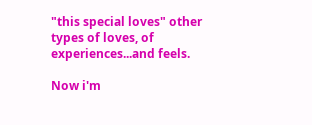"this special loves" other types of loves, of experiences...and feels.

Now i'm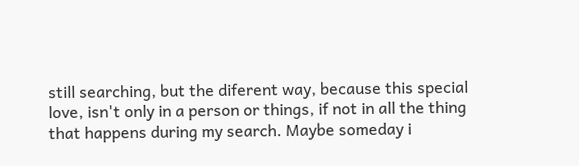still searching, but the diferent way, because this special love, isn't only in a person or things, if not in all the thing that happens during my search. Maybe someday i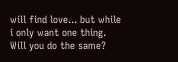will find love... but while i only want one thing.
Will you do the same?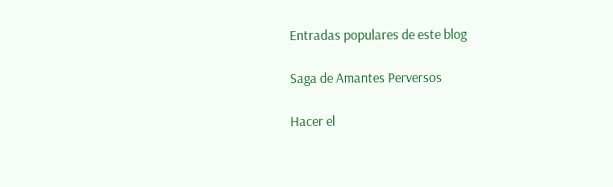Entradas populares de este blog

Saga de Amantes Perversos

Hacer el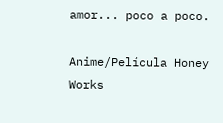amor... poco a poco.

Anime/Película Honey Works